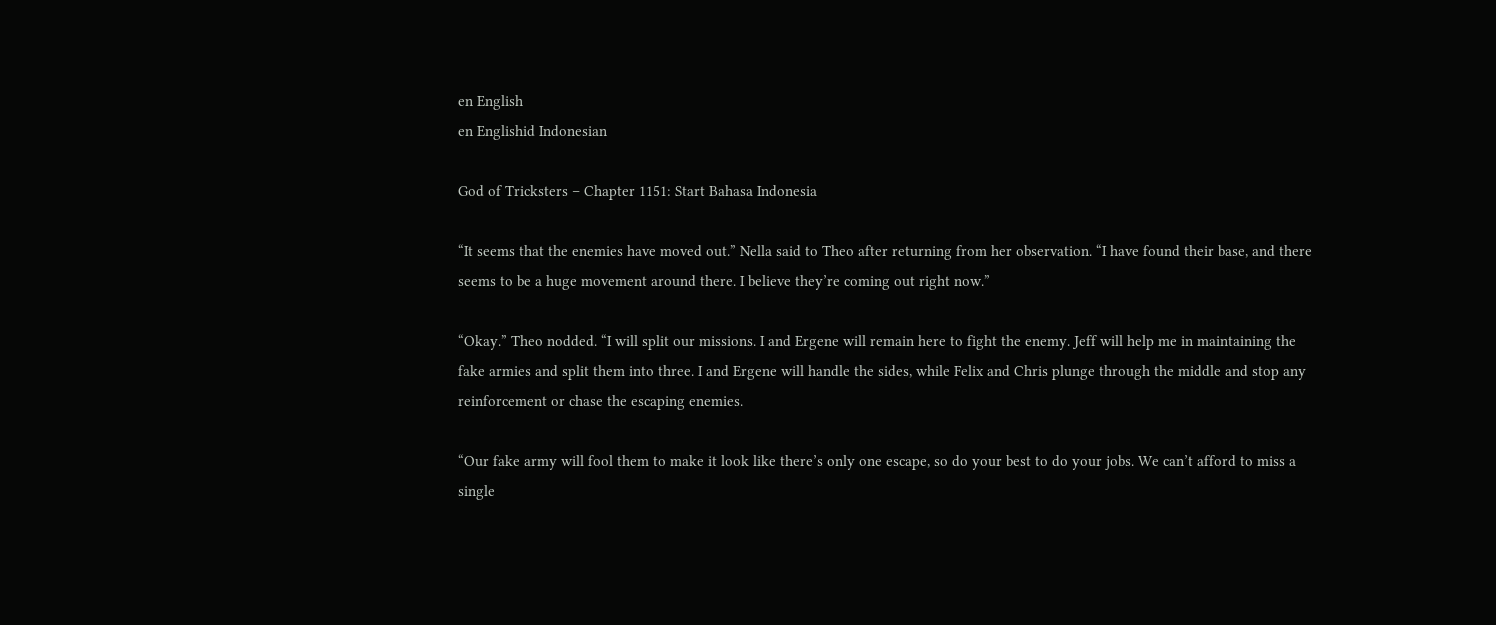en English
en Englishid Indonesian

God of Tricksters – Chapter 1151: Start Bahasa Indonesia

“It seems that the enemies have moved out.” Nella said to Theo after returning from her observation. “I have found their base, and there seems to be a huge movement around there. I believe they’re coming out right now.”

“Okay.” Theo nodded. “I will split our missions. I and Ergene will remain here to fight the enemy. Jeff will help me in maintaining the fake armies and split them into three. I and Ergene will handle the sides, while Felix and Chris plunge through the middle and stop any reinforcement or chase the escaping enemies.

“Our fake army will fool them to make it look like there’s only one escape, so do your best to do your jobs. We can’t afford to miss a single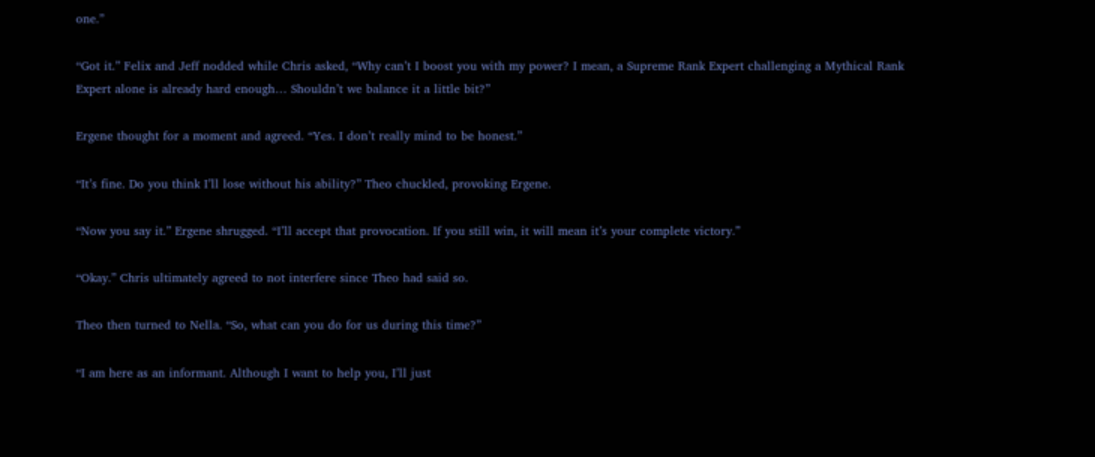one.”

“Got it.” Felix and Jeff nodded while Chris asked, “Why can’t I boost you with my power? I mean, a Supreme Rank Expert challenging a Mythical Rank Expert alone is already hard enough… Shouldn’t we balance it a little bit?”

Ergene thought for a moment and agreed. “Yes. I don’t really mind to be honest.”

“It’s fine. Do you think I’ll lose without his ability?” Theo chuckled, provoking Ergene.

“Now you say it.” Ergene shrugged. “I’ll accept that provocation. If you still win, it will mean it’s your complete victory.”

“Okay.” Chris ultimately agreed to not interfere since Theo had said so.

Theo then turned to Nella. “So, what can you do for us during this time?”

“I am here as an informant. Although I want to help you, I’ll just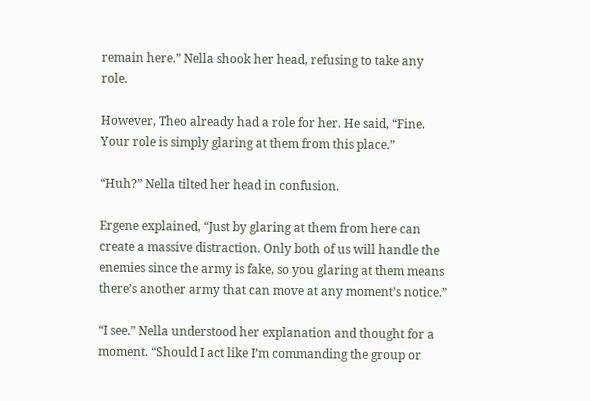remain here.” Nella shook her head, refusing to take any role.

However, Theo already had a role for her. He said, “Fine. Your role is simply glaring at them from this place.”

“Huh?” Nella tilted her head in confusion.

Ergene explained, “Just by glaring at them from here can create a massive distraction. Only both of us will handle the enemies since the army is fake, so you glaring at them means there’s another army that can move at any moment’s notice.”

“I see.” Nella understood her explanation and thought for a moment. “Should I act like I’m commanding the group or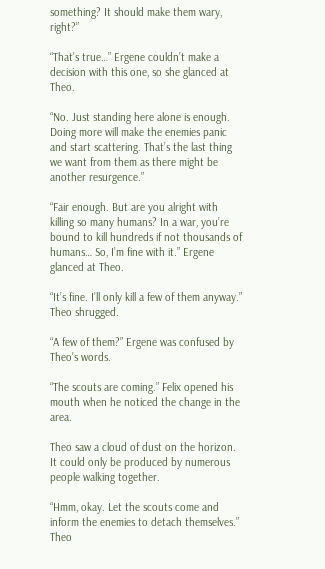something? It should make them wary, right?”

“That’s true…” Ergene couldn’t make a decision with this one, so she glanced at Theo.

“No. Just standing here alone is enough. Doing more will make the enemies panic and start scattering. That’s the last thing we want from them as there might be another resurgence.”

“Fair enough. But are you alright with killing so many humans? In a war, you’re bound to kill hundreds if not thousands of humans… So, I’m fine with it.” Ergene glanced at Theo.

“It’s fine. I’ll only kill a few of them anyway.” Theo shrugged.

“A few of them?” Ergene was confused by Theo’s words.

“The scouts are coming.” Felix opened his mouth when he noticed the change in the area.

Theo saw a cloud of dust on the horizon. It could only be produced by numerous people walking together.

“Hmm, okay. Let the scouts come and inform the enemies to detach themselves.” Theo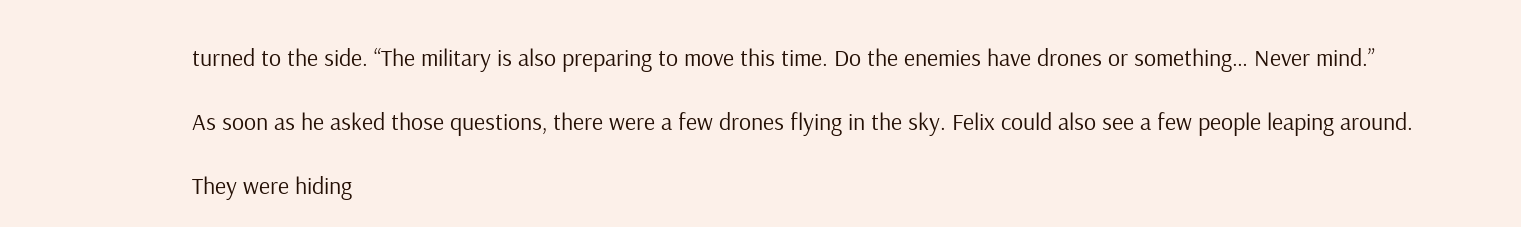turned to the side. “The military is also preparing to move this time. Do the enemies have drones or something… Never mind.”

As soon as he asked those questions, there were a few drones flying in the sky. Felix could also see a few people leaping around.

They were hiding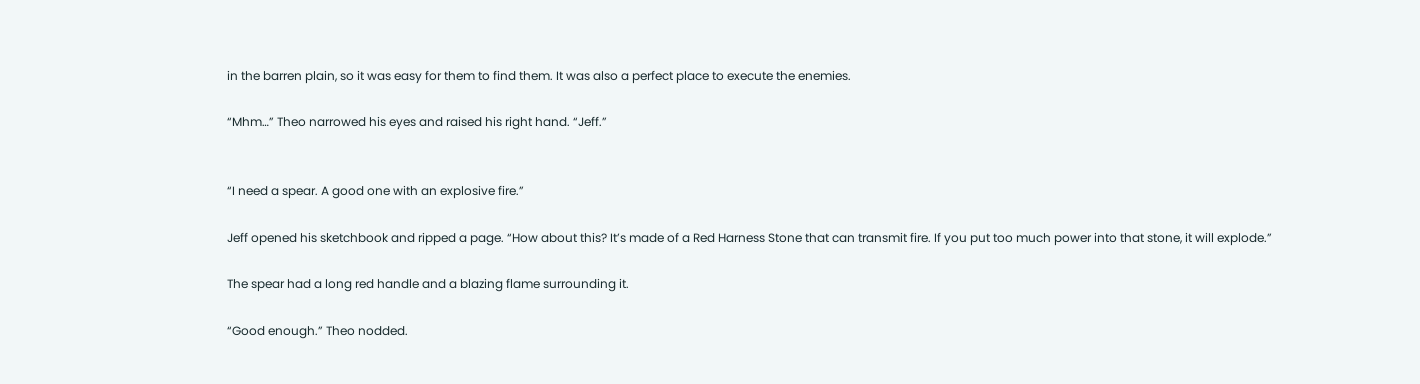in the barren plain, so it was easy for them to find them. It was also a perfect place to execute the enemies.

“Mhm…” Theo narrowed his eyes and raised his right hand. “Jeff.”


“I need a spear. A good one with an explosive fire.”

Jeff opened his sketchbook and ripped a page. “How about this? It’s made of a Red Harness Stone that can transmit fire. If you put too much power into that stone, it will explode.”

The spear had a long red handle and a blazing flame surrounding it.

“Good enough.” Theo nodded.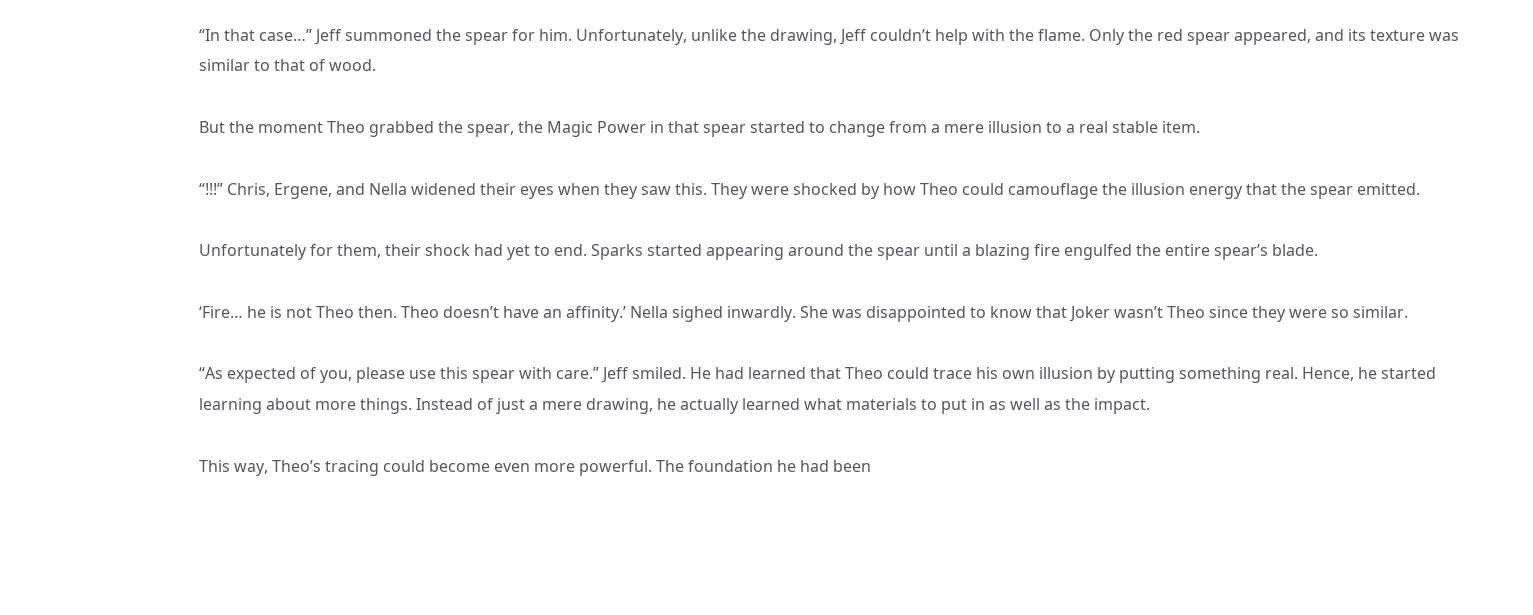“In that case…” Jeff summoned the spear for him. Unfortunately, unlike the drawing, Jeff couldn’t help with the flame. Only the red spear appeared, and its texture was similar to that of wood.

But the moment Theo grabbed the spear, the Magic Power in that spear started to change from a mere illusion to a real stable item.

“!!!” Chris, Ergene, and Nella widened their eyes when they saw this. They were shocked by how Theo could camouflage the illusion energy that the spear emitted.

Unfortunately for them, their shock had yet to end. Sparks started appearing around the spear until a blazing fire engulfed the entire spear’s blade.

‘Fire… he is not Theo then. Theo doesn’t have an affinity.’ Nella sighed inwardly. She was disappointed to know that Joker wasn’t Theo since they were so similar.

“As expected of you, please use this spear with care.” Jeff smiled. He had learned that Theo could trace his own illusion by putting something real. Hence, he started learning about more things. Instead of just a mere drawing, he actually learned what materials to put in as well as the impact.

This way, Theo’s tracing could become even more powerful. The foundation he had been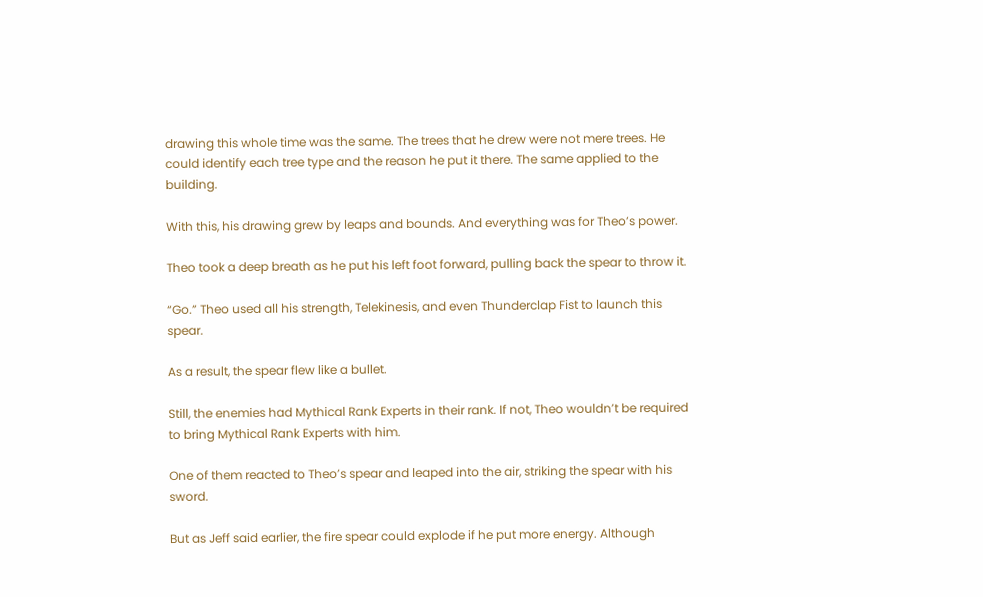drawing this whole time was the same. The trees that he drew were not mere trees. He could identify each tree type and the reason he put it there. The same applied to the building.

With this, his drawing grew by leaps and bounds. And everything was for Theo’s power.

Theo took a deep breath as he put his left foot forward, pulling back the spear to throw it.

“Go.” Theo used all his strength, Telekinesis, and even Thunderclap Fist to launch this spear.

As a result, the spear flew like a bullet.

Still, the enemies had Mythical Rank Experts in their rank. If not, Theo wouldn’t be required to bring Mythical Rank Experts with him.

One of them reacted to Theo’s spear and leaped into the air, striking the spear with his sword.

But as Jeff said earlier, the fire spear could explode if he put more energy. Although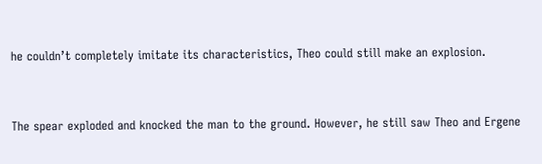he couldn’t completely imitate its characteristics, Theo could still make an explosion.


The spear exploded and knocked the man to the ground. However, he still saw Theo and Ergene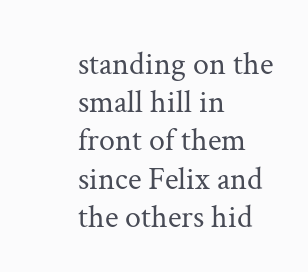standing on the small hill in front of them since Felix and the others hid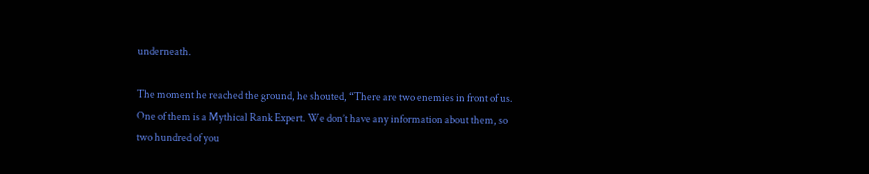underneath.

The moment he reached the ground, he shouted, “There are two enemies in front of us. One of them is a Mythical Rank Expert. We don’t have any information about them, so two hundred of you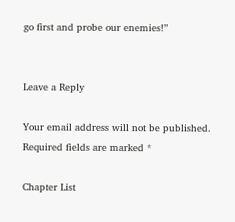go first and probe our enemies!”


Leave a Reply

Your email address will not be published. Required fields are marked *

Chapter List